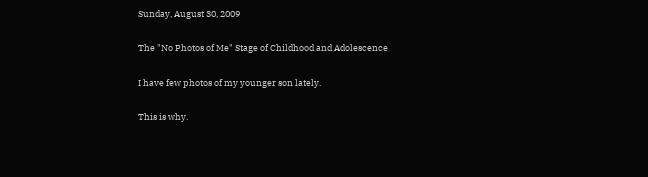Sunday, August 30, 2009

The "No Photos of Me" Stage of Childhood and Adolescence

I have few photos of my younger son lately.

This is why.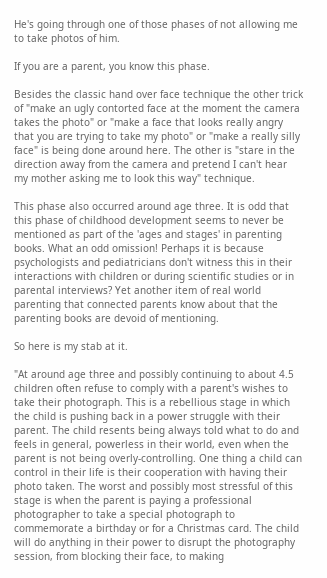He's going through one of those phases of not allowing me to take photos of him.

If you are a parent, you know this phase.

Besides the classic hand over face technique the other trick of "make an ugly contorted face at the moment the camera takes the photo" or "make a face that looks really angry that you are trying to take my photo" or "make a really silly face" is being done around here. The other is "stare in the direction away from the camera and pretend I can't hear my mother asking me to look this way" technique.

This phase also occurred around age three. It is odd that this phase of childhood development seems to never be mentioned as part of the 'ages and stages' in parenting books. What an odd omission! Perhaps it is because psychologists and pediatricians don't witness this in their interactions with children or during scientific studies or in parental interviews? Yet another item of real world parenting that connected parents know about that the parenting books are devoid of mentioning.

So here is my stab at it.

"At around age three and possibly continuing to about 4.5 children often refuse to comply with a parent's wishes to take their photograph. This is a rebellious stage in which the child is pushing back in a power struggle with their parent. The child resents being always told what to do and feels in general, powerless in their world, even when the parent is not being overly-controlling. One thing a child can control in their life is their cooperation with having their photo taken. The worst and possibly most stressful of this stage is when the parent is paying a professional photographer to take a special photograph to commemorate a birthday or for a Christmas card. The child will do anything in their power to disrupt the photography session, from blocking their face, to making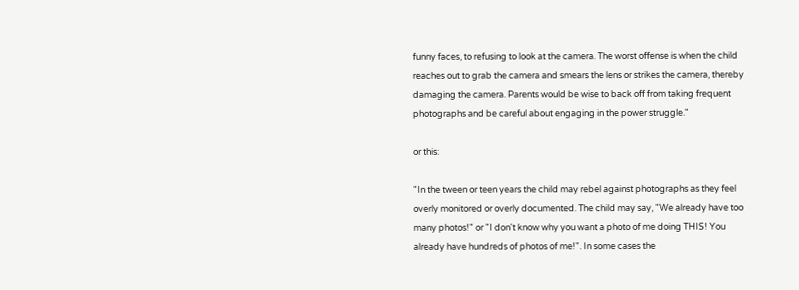funny faces, to refusing to look at the camera. The worst offense is when the child reaches out to grab the camera and smears the lens or strikes the camera, thereby damaging the camera. Parents would be wise to back off from taking frequent photographs and be careful about engaging in the power struggle."

or this:

"In the tween or teen years the child may rebel against photographs as they feel overly monitored or overly documented. The child may say, "We already have too many photos!" or "I don't know why you want a photo of me doing THIS! You already have hundreds of photos of me!". In some cases the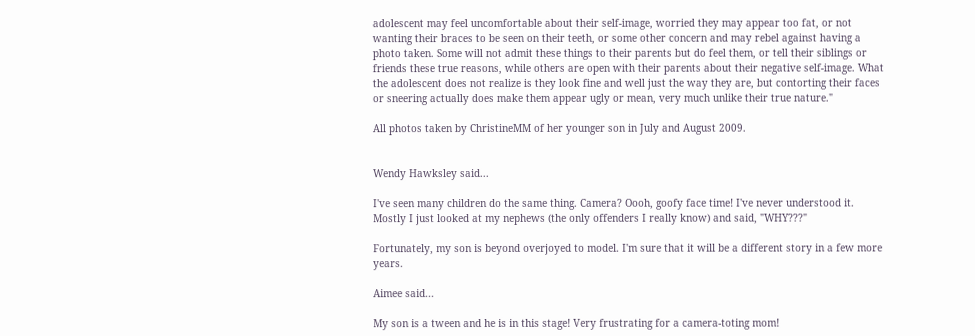adolescent may feel uncomfortable about their self-image, worried they may appear too fat, or not wanting their braces to be seen on their teeth, or some other concern and may rebel against having a photo taken. Some will not admit these things to their parents but do feel them, or tell their siblings or friends these true reasons, while others are open with their parents about their negative self-image. What the adolescent does not realize is they look fine and well just the way they are, but contorting their faces or sneering actually does make them appear ugly or mean, very much unlike their true nature."

All photos taken by ChristineMM of her younger son in July and August 2009.


Wendy Hawksley said...

I've seen many children do the same thing. Camera? Oooh, goofy face time! I've never understood it. Mostly I just looked at my nephews (the only offenders I really know) and said, "WHY???"

Fortunately, my son is beyond overjoyed to model. I'm sure that it will be a different story in a few more years.

Aimee said...

My son is a tween and he is in this stage! Very frustrating for a camera-toting mom!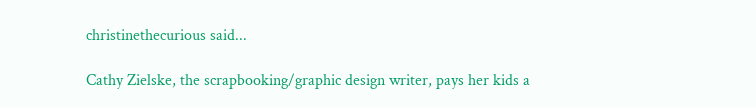christinethecurious said...

Cathy Zielske, the scrapbooking/graphic design writer, pays her kids a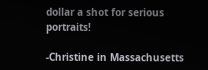dollar a shot for serious portraits!

-Christine in Massachusetts